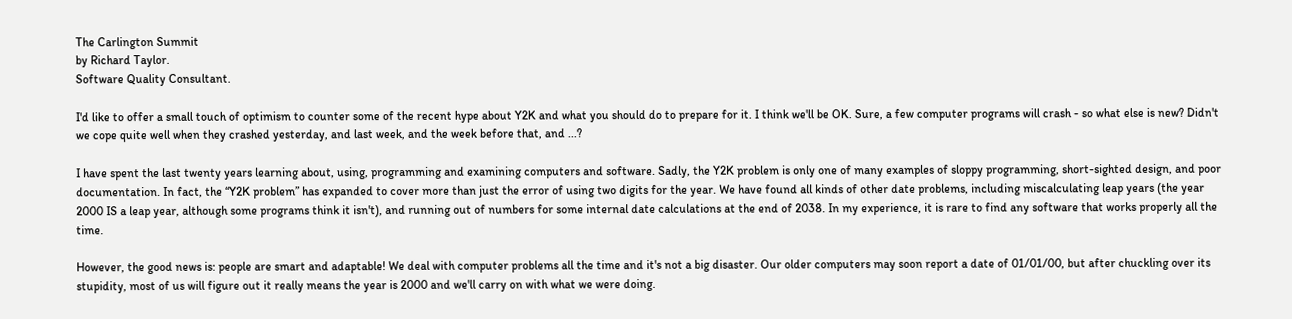The Carlington Summit
by Richard Taylor.
Software Quality Consultant.

I'd like to offer a small touch of optimism to counter some of the recent hype about Y2K and what you should do to prepare for it. I think we'll be OK. Sure, a few computer programs will crash - so what else is new? Didn't we cope quite well when they crashed yesterday, and last week, and the week before that, and ...?

I have spent the last twenty years learning about, using, programming and examining computers and software. Sadly, the Y2K problem is only one of many examples of sloppy programming, short-sighted design, and poor documentation. In fact, the “Y2K problem” has expanded to cover more than just the error of using two digits for the year. We have found all kinds of other date problems, including miscalculating leap years (the year 2000 IS a leap year, although some programs think it isn't), and running out of numbers for some internal date calculations at the end of 2038. In my experience, it is rare to find any software that works properly all the time.

However, the good news is: people are smart and adaptable! We deal with computer problems all the time and it's not a big disaster. Our older computers may soon report a date of 01/01/00, but after chuckling over its stupidity, most of us will figure out it really means the year is 2000 and we'll carry on with what we were doing.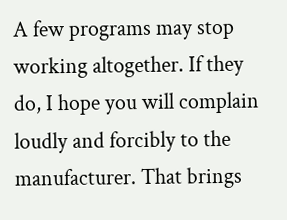A few programs may stop working altogether. If they do, I hope you will complain loudly and forcibly to the manufacturer. That brings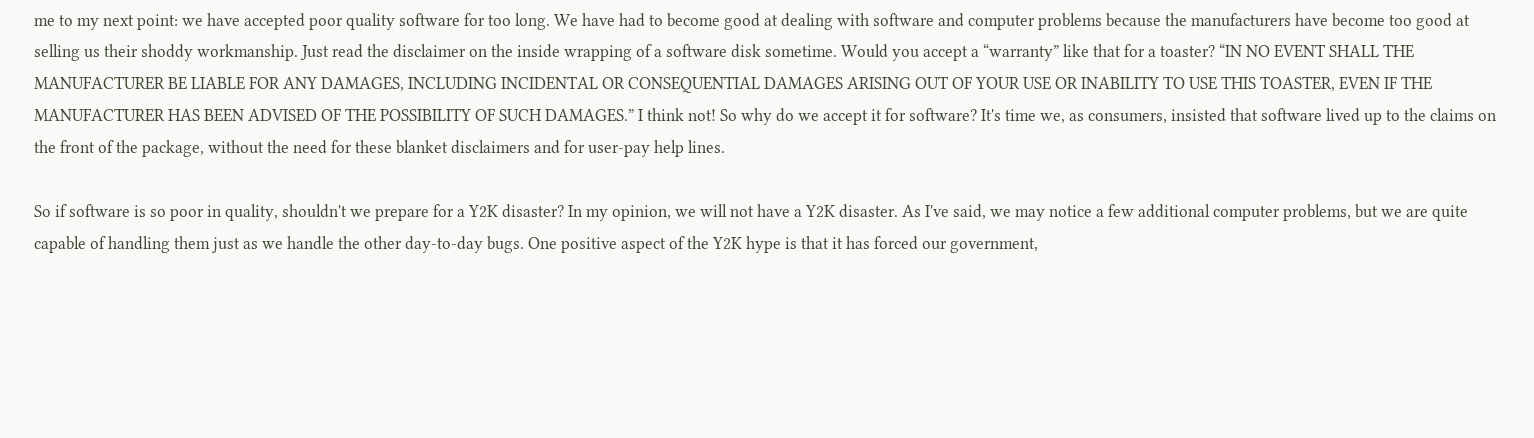me to my next point: we have accepted poor quality software for too long. We have had to become good at dealing with software and computer problems because the manufacturers have become too good at selling us their shoddy workmanship. Just read the disclaimer on the inside wrapping of a software disk sometime. Would you accept a “warranty” like that for a toaster? “IN NO EVENT SHALL THE MANUFACTURER BE LIABLE FOR ANY DAMAGES, INCLUDING INCIDENTAL OR CONSEQUENTIAL DAMAGES ARISING OUT OF YOUR USE OR INABILITY TO USE THIS TOASTER, EVEN IF THE MANUFACTURER HAS BEEN ADVISED OF THE POSSIBILITY OF SUCH DAMAGES.” I think not! So why do we accept it for software? It's time we, as consumers, insisted that software lived up to the claims on the front of the package, without the need for these blanket disclaimers and for user-pay help lines.

So if software is so poor in quality, shouldn't we prepare for a Y2K disaster? In my opinion, we will not have a Y2K disaster. As I've said, we may notice a few additional computer problems, but we are quite capable of handling them just as we handle the other day-to-day bugs. One positive aspect of the Y2K hype is that it has forced our government,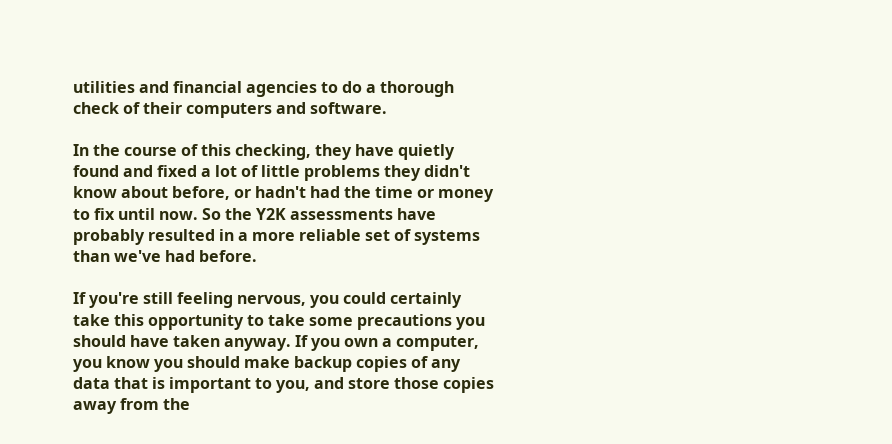utilities and financial agencies to do a thorough check of their computers and software.

In the course of this checking, they have quietly found and fixed a lot of little problems they didn't know about before, or hadn't had the time or money to fix until now. So the Y2K assessments have probably resulted in a more reliable set of systems than we've had before.

If you're still feeling nervous, you could certainly take this opportunity to take some precautions you should have taken anyway. If you own a computer, you know you should make backup copies of any data that is important to you, and store those copies away from the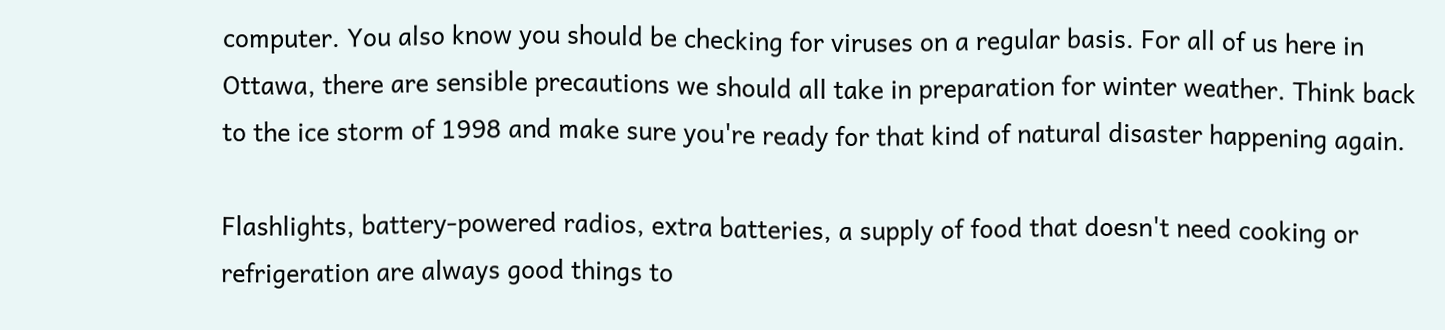computer. You also know you should be checking for viruses on a regular basis. For all of us here in Ottawa, there are sensible precautions we should all take in preparation for winter weather. Think back to the ice storm of 1998 and make sure you're ready for that kind of natural disaster happening again.

Flashlights, battery-powered radios, extra batteries, a supply of food that doesn't need cooking or refrigeration are always good things to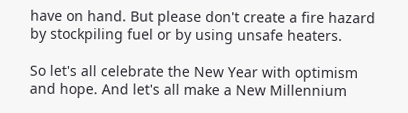have on hand. But please don't create a fire hazard by stockpiling fuel or by using unsafe heaters.

So let's all celebrate the New Year with optimism and hope. And let's all make a New Millennium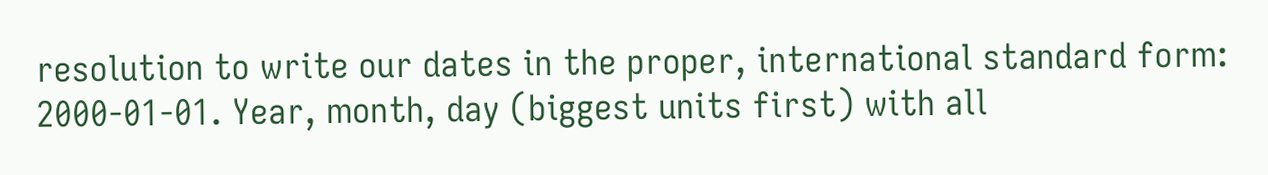resolution to write our dates in the proper, international standard form: 2000-01-01. Year, month, day (biggest units first) with all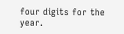four digits for the year.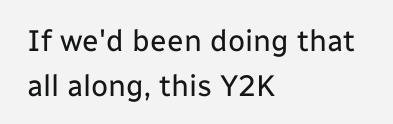If we'd been doing that all along, this Y2K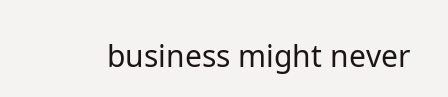business might never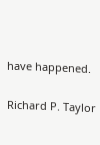have happened.

Richard P. Taylor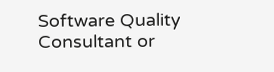Software Quality Consultant or